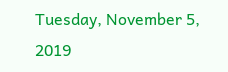Tuesday, November 5, 2019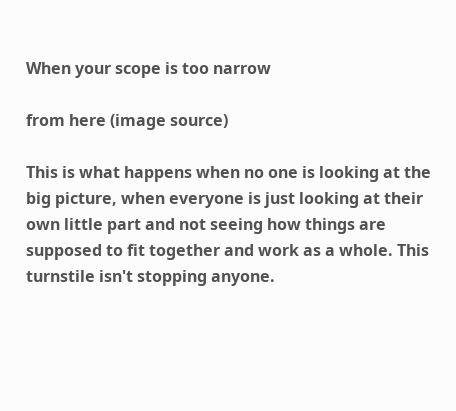When your scope is too narrow

from here (image source)

This is what happens when no one is looking at the big picture, when everyone is just looking at their own little part and not seeing how things are supposed to fit together and work as a whole. This turnstile isn't stopping anyone.